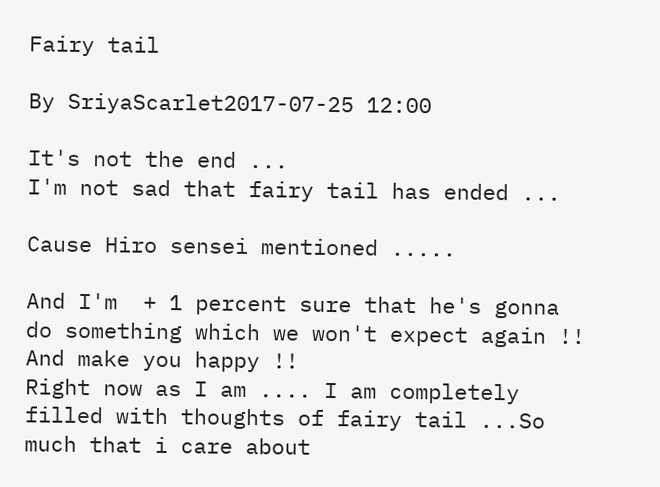Fairy tail

By SriyaScarlet2017-07-25 12:00

It's not the end ...
I'm not sad that fairy tail has ended ...

Cause Hiro sensei mentioned .....

And I'm  + 1 percent sure that he's gonna do something which we won't expect again !! And make you happy !!
Right now as I am .... I am completely filled with thoughts of fairy tail ...So much that i care about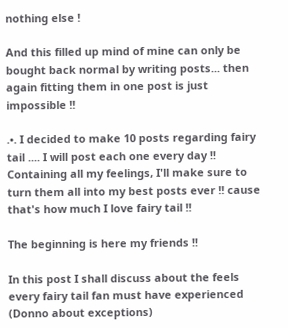nothing else !

And this filled up mind of mine can only be bought back normal by writing posts... then again fitting them in one post is just impossible !!

.•. I decided to make 10 posts regarding fairy tail .... I will post each one every day !! Containing all my feelings, I'll make sure to turn them all into my best posts ever !! cause that's how much I love fairy tail !!

The beginning is here my friends !!

In this post I shall discuss about the feels every fairy tail fan must have experienced (Donno about exceptions)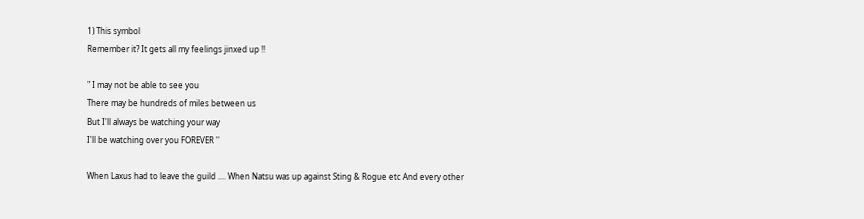1) This symbol
Remember it? It gets all my feelings jinxed up !!

" I may not be able to see you
There may be hundreds of miles between us
But I'll always be watching your way
I'll be watching over you FOREVER ''

When Laxus had to leave the guild .... When Natsu was up against Sting & Rogue etc And every other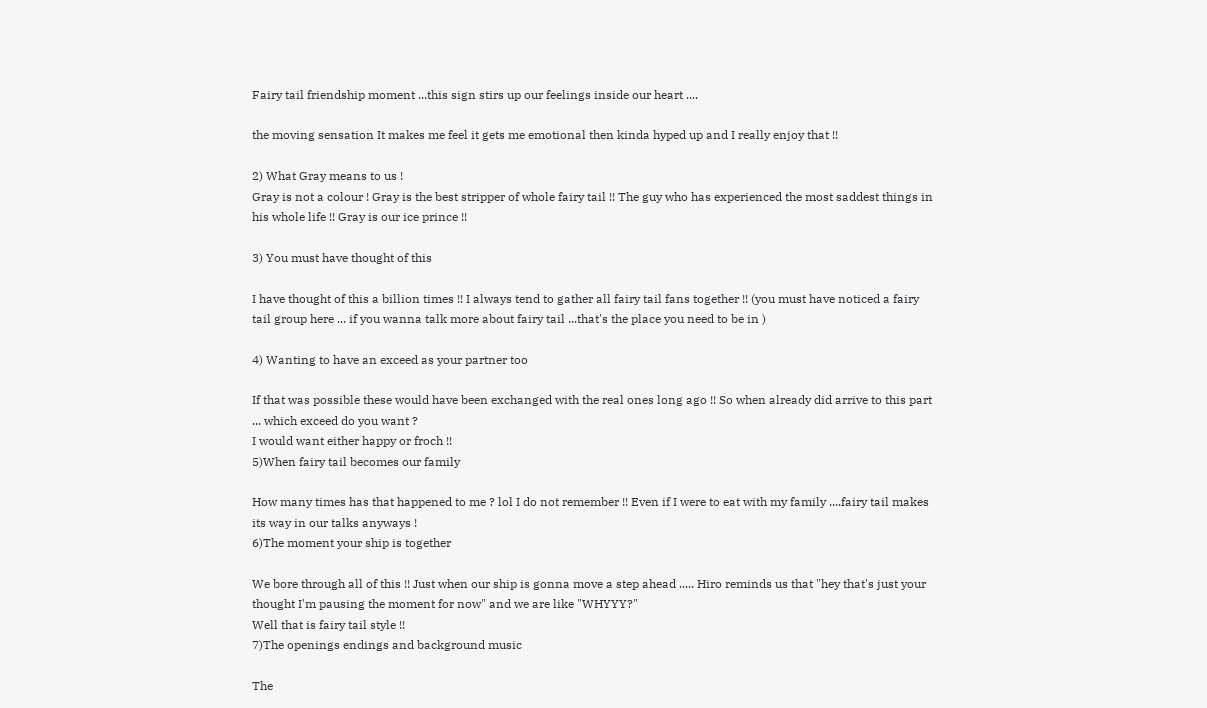Fairy tail friendship moment ...this sign stirs up our feelings inside our heart ....

the moving sensation It makes me feel it gets me emotional then kinda hyped up and I really enjoy that !!

2) What Gray means to us !
Gray is not a colour ! Gray is the best stripper of whole fairy tail !! The guy who has experienced the most saddest things in his whole life !! Gray is our ice prince !!

3) You must have thought of this

I have thought of this a billion times !! I always tend to gather all fairy tail fans together !! (you must have noticed a fairy tail group here ... if you wanna talk more about fairy tail ...that's the place you need to be in )

4) Wanting to have an exceed as your partner too

If that was possible these would have been exchanged with the real ones long ago !! So when already did arrive to this part ... which exceed do you want ?
I would want either happy or froch !!
5)When fairy tail becomes our family

How many times has that happened to me ? lol I do not remember !! Even if I were to eat with my family ....fairy tail makes its way in our talks anyways !
6)The moment your ship is together

We bore through all of this !! Just when our ship is gonna move a step ahead ..... Hiro reminds us that "hey that's just your thought I'm pausing the moment for now" and we are like "WHYYY?"
Well that is fairy tail style !!
7)The openings endings and background music

The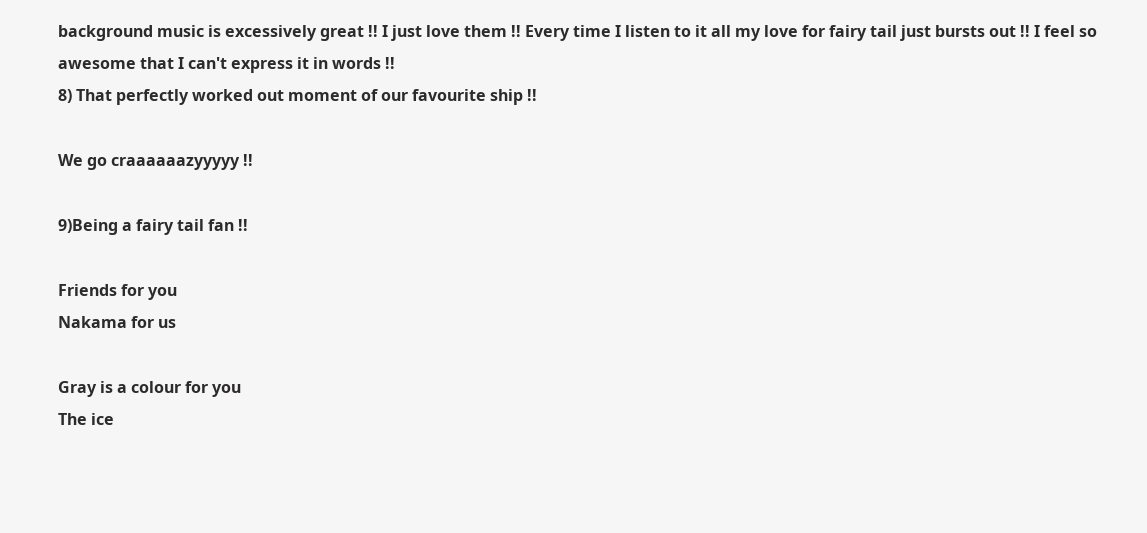background music is excessively great !! I just love them !! Every time I listen to it all my love for fairy tail just bursts out !! I feel so awesome that I can't express it in words !!
8) That perfectly worked out moment of our favourite ship !!

We go craaaaaazyyyyy !!

9)Being a fairy tail fan !!

Friends for you
Nakama for us

Gray is a colour for you
The ice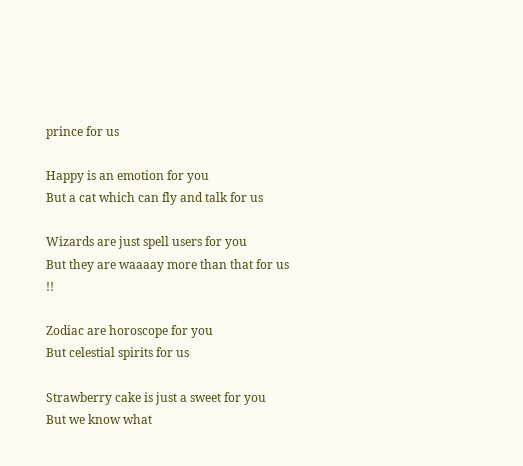prince for us

Happy is an emotion for you
But a cat which can fly and talk for us

Wizards are just spell users for you
But they are waaaay more than that for us !!

Zodiac are horoscope for you
But celestial spirits for us

Strawberry cake is just a sweet for you
But we know what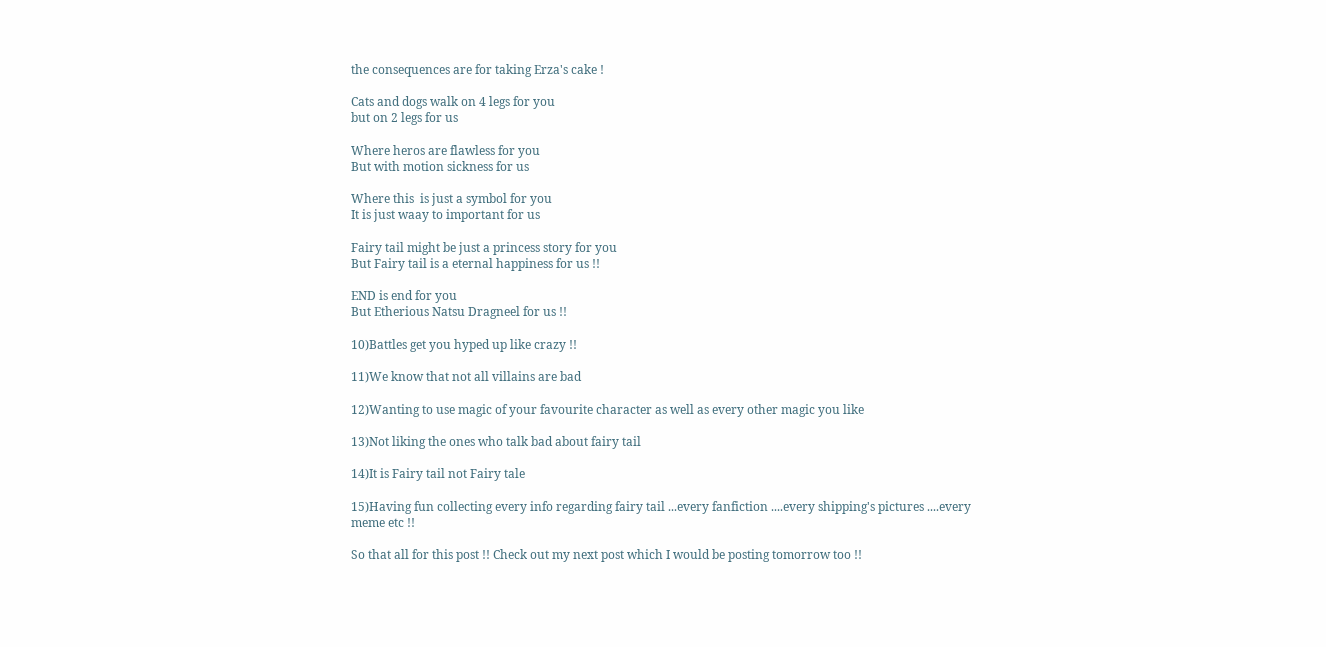the consequences are for taking Erza's cake !

Cats and dogs walk on 4 legs for you
but on 2 legs for us

Where heros are flawless for you
But with motion sickness for us

Where this  is just a symbol for you
It is just waay to important for us

Fairy tail might be just a princess story for you
But Fairy tail is a eternal happiness for us !!

END is end for you
But Etherious Natsu Dragneel for us !!

10)Battles get you hyped up like crazy !!

11)We know that not all villains are bad

12)Wanting to use magic of your favourite character as well as every other magic you like

13)Not liking the ones who talk bad about fairy tail

14)It is Fairy tail not Fairy tale

15)Having fun collecting every info regarding fairy tail ...every fanfiction ....every shipping's pictures ....every meme etc !!

So that all for this post !! Check out my next post which I would be posting tomorrow too !!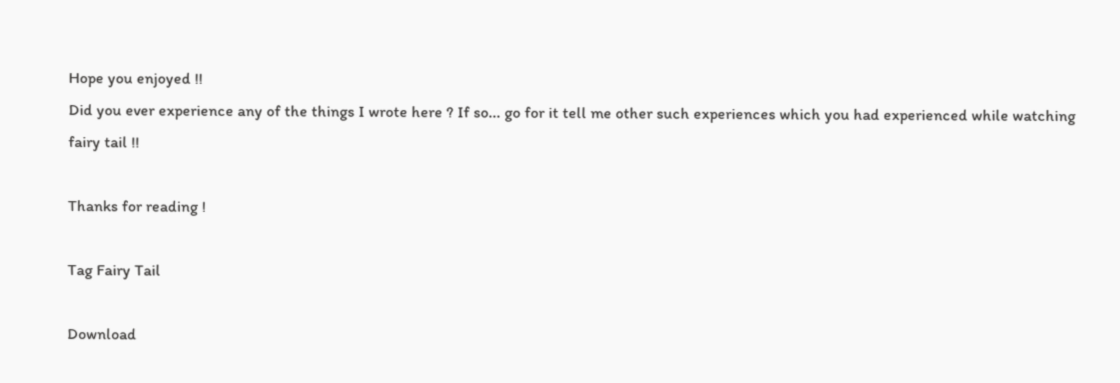Hope you enjoyed !!
Did you ever experience any of the things I wrote here ? If so... go for it tell me other such experiences which you had experienced while watching fairy tail !!

Thanks for reading !

Tag Fairy Tail

Download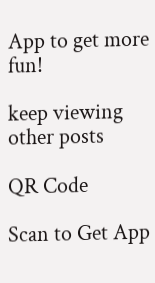App to get more fun!

keep viewing other posts

QR Code

Scan to Get App